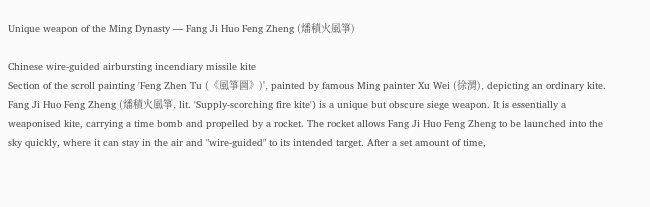Unique weapon of the Ming Dynasty — Fang Ji Huo Feng Zheng (燔積火風箏)

Chinese wire-guided airbursting incendiary missile kite
Section of the scroll painting 'Feng Zhen Tu (《風箏圖》)', painted by famous Ming painter Xu Wei (徐渭), depicting an ordinary kite.
Fang Ji Huo Feng Zheng (燔積火風箏, lit. 'Supply-scorching fire kite') is a unique but obscure siege weapon. It is essentially a weaponised kite, carrying a time bomb and propelled by a rocket. The rocket allows Fang Ji Huo Feng Zheng to be launched into the sky quickly, where it can stay in the air and "wire-guided" to its intended target. After a set amount of time,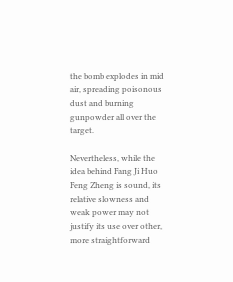the bomb explodes in mid air, spreading poisonous dust and burning gunpowder all over the target.

Nevertheless, while the idea behind Fang Ji Huo Feng Zheng is sound, its relative slowness and weak power may not justify its use over other, more straightforward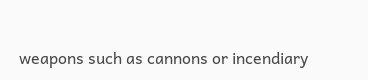weapons such as cannons or incendiary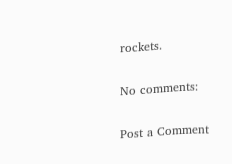rockets.

No comments:

Post a Comment